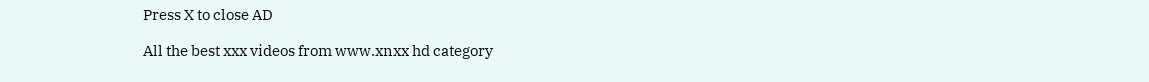Press X to close AD

All the best xxx videos from www.xnxx hd category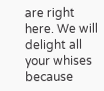are right here. We will delight all your whises because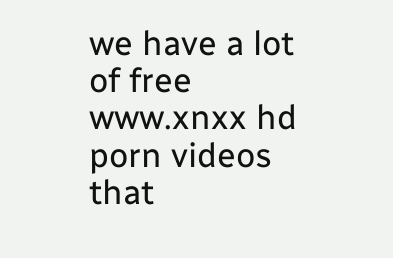we have a lot of free www.xnxx hd porn videos that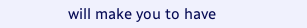will make you to have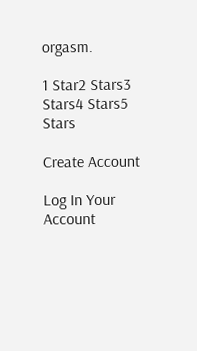orgasm.

1 Star2 Stars3 Stars4 Stars5 Stars

Create Account

Log In Your Account